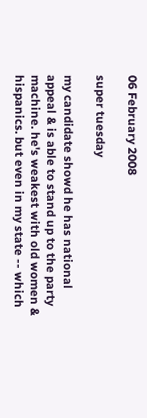06 February 2008

super tuesday

my candidate showd he has national appeal & is able to stand up to the party machine. he's weakest with old women & hispanics. but even in my state -- which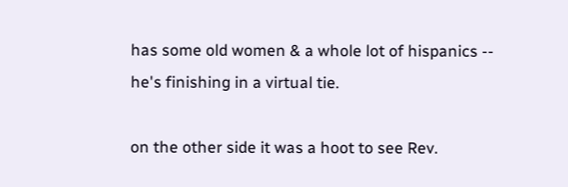has some old women & a whole lot of hispanics -- he's finishing in a virtual tie.

on the other side it was a hoot to see Rev.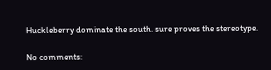Huckleberry dominate the south. sure proves the stereotype.

No comments: